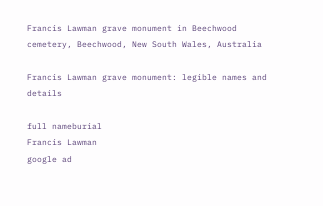Francis Lawman grave monument in Beechwood cemetery, Beechwood, New South Wales, Australia

Francis Lawman grave monument: legible names and details

full nameburial
Francis Lawman
google ad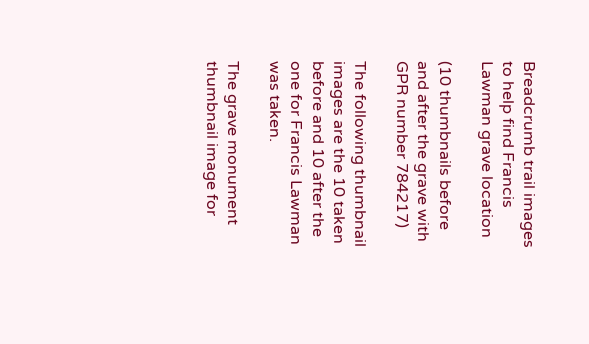Breadcrumb trail images to help find Francis Lawman grave location

(10 thumbnails before and after the grave with GPR number 784217)

The following thumbnail images are the 10 taken before and 10 after the one for Francis Lawman was taken.

The grave monument thumbnail image for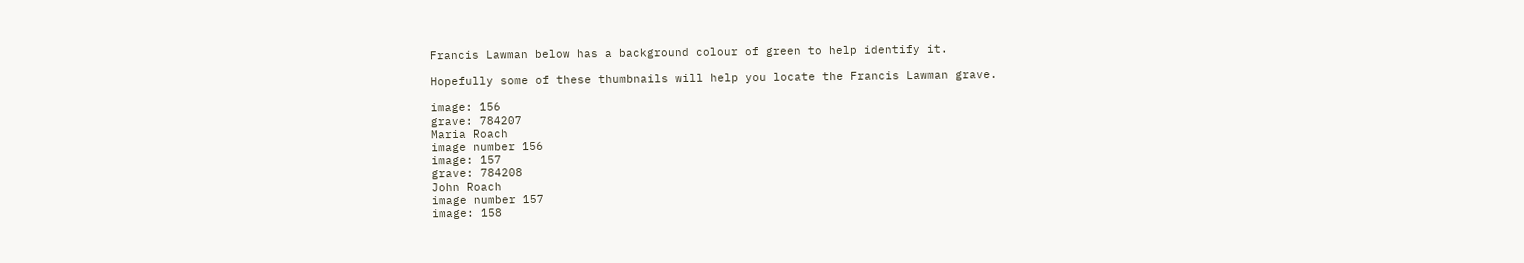Francis Lawman below has a background colour of green to help identify it.

Hopefully some of these thumbnails will help you locate the Francis Lawman grave.

image: 156
grave: 784207
Maria Roach
image number 156
image: 157
grave: 784208
John Roach
image number 157
image: 158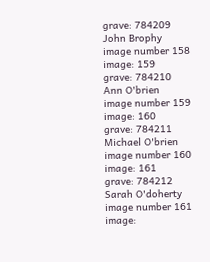grave: 784209
John Brophy
image number 158
image: 159
grave: 784210
Ann O'brien
image number 159
image: 160
grave: 784211
Michael O'brien
image number 160
image: 161
grave: 784212
Sarah O'doherty
image number 161
image: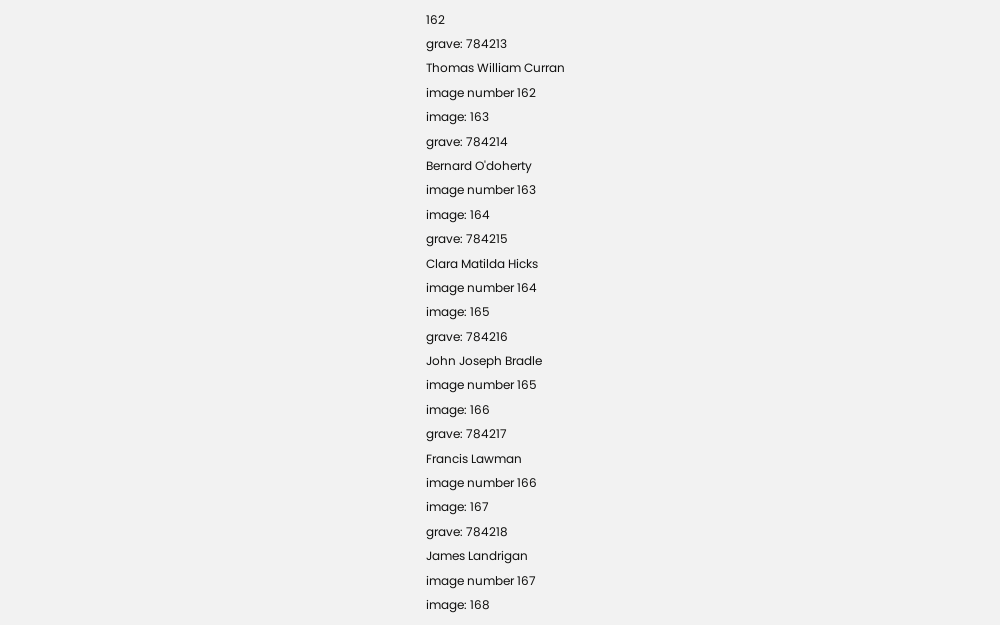162
grave: 784213
Thomas William Curran
image number 162
image: 163
grave: 784214
Bernard O'doherty
image number 163
image: 164
grave: 784215
Clara Matilda Hicks
image number 164
image: 165
grave: 784216
John Joseph Bradle
image number 165
image: 166
grave: 784217
Francis Lawman
image number 166
image: 167
grave: 784218
James Landrigan
image number 167
image: 168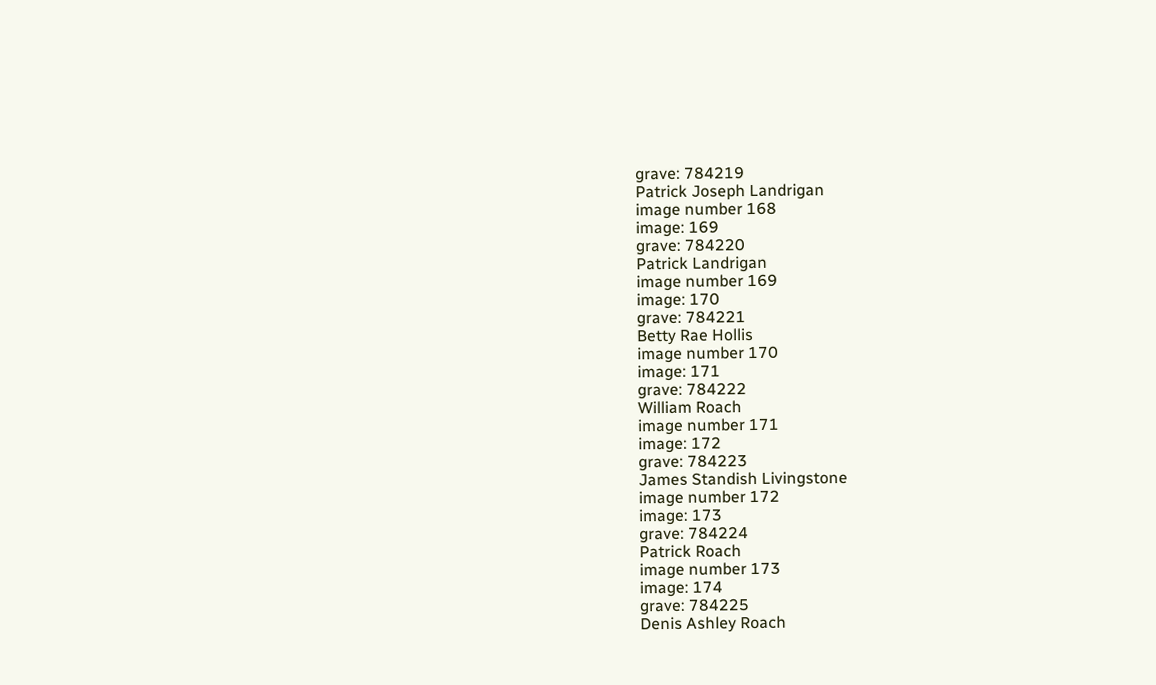grave: 784219
Patrick Joseph Landrigan
image number 168
image: 169
grave: 784220
Patrick Landrigan
image number 169
image: 170
grave: 784221
Betty Rae Hollis
image number 170
image: 171
grave: 784222
William Roach
image number 171
image: 172
grave: 784223
James Standish Livingstone
image number 172
image: 173
grave: 784224
Patrick Roach
image number 173
image: 174
grave: 784225
Denis Ashley Roach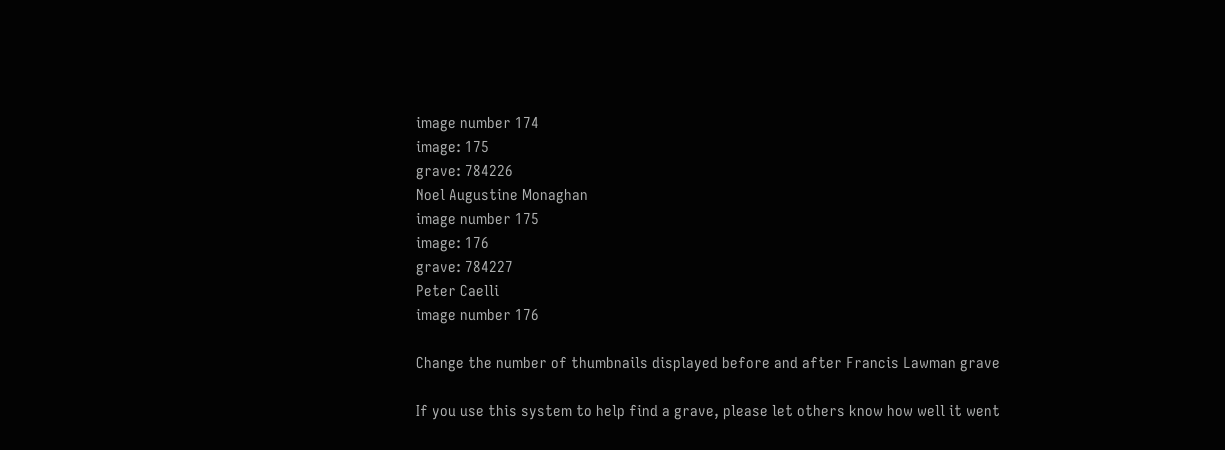image number 174
image: 175
grave: 784226
Noel Augustine Monaghan
image number 175
image: 176
grave: 784227
Peter Caelli
image number 176

Change the number of thumbnails displayed before and after Francis Lawman grave

If you use this system to help find a grave, please let others know how well it went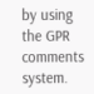by using the GPR comments system.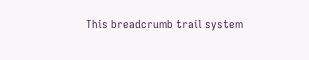This breadcrumb trail system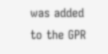was added to the GPR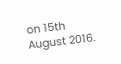on 15th August 2016.